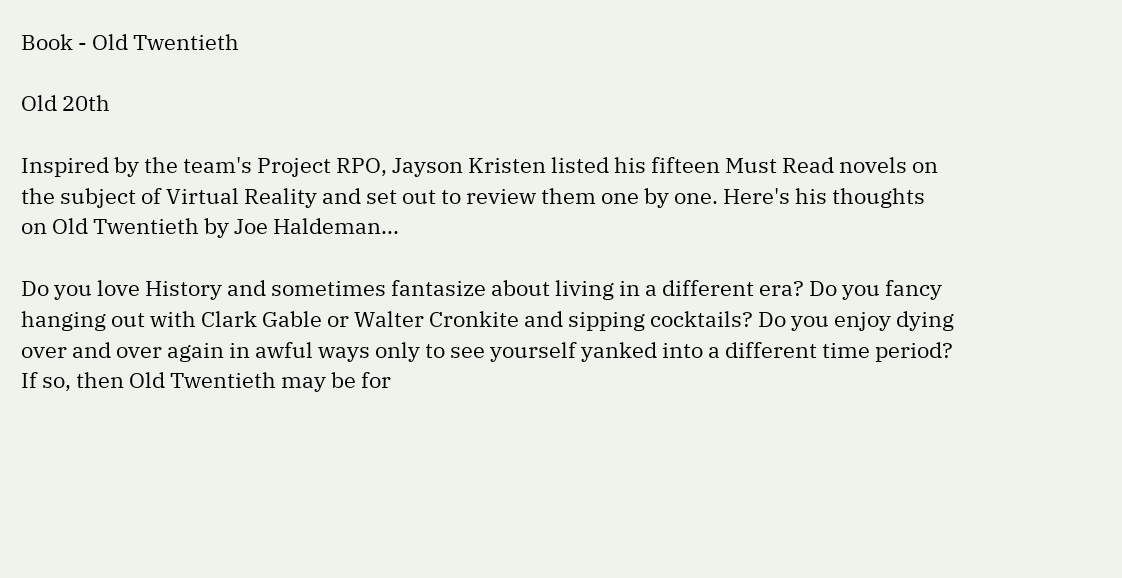Book - Old Twentieth

Old 20th

Inspired by the team's Project RPO, Jayson Kristen listed his fifteen Must Read novels on the subject of Virtual Reality and set out to review them one by one. Here's his thoughts on Old Twentieth by Joe Haldeman...

Do you love History and sometimes fantasize about living in a different era? Do you fancy hanging out with Clark Gable or Walter Cronkite and sipping cocktails? Do you enjoy dying over and over again in awful ways only to see yourself yanked into a different time period? If so, then Old Twentieth may be for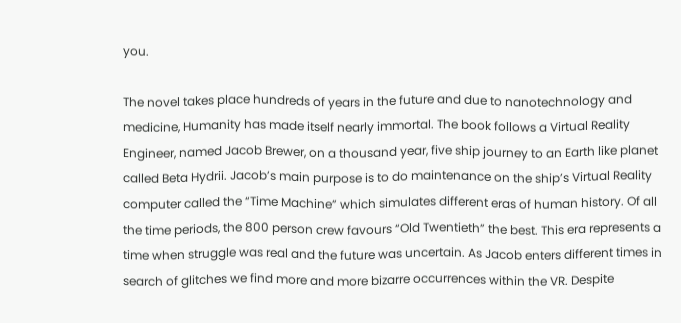you.

The novel takes place hundreds of years in the future and due to nanotechnology and medicine, Humanity has made itself nearly immortal. The book follows a Virtual Reality Engineer, named Jacob Brewer, on a thousand year, five ship journey to an Earth like planet called Beta Hydrii. Jacob’s main purpose is to do maintenance on the ship’s Virtual Reality computer called the “Time Machine” which simulates different eras of human history. Of all the time periods, the 800 person crew favours “Old Twentieth” the best. This era represents a time when struggle was real and the future was uncertain. As Jacob enters different times in search of glitches we find more and more bizarre occurrences within the VR. Despite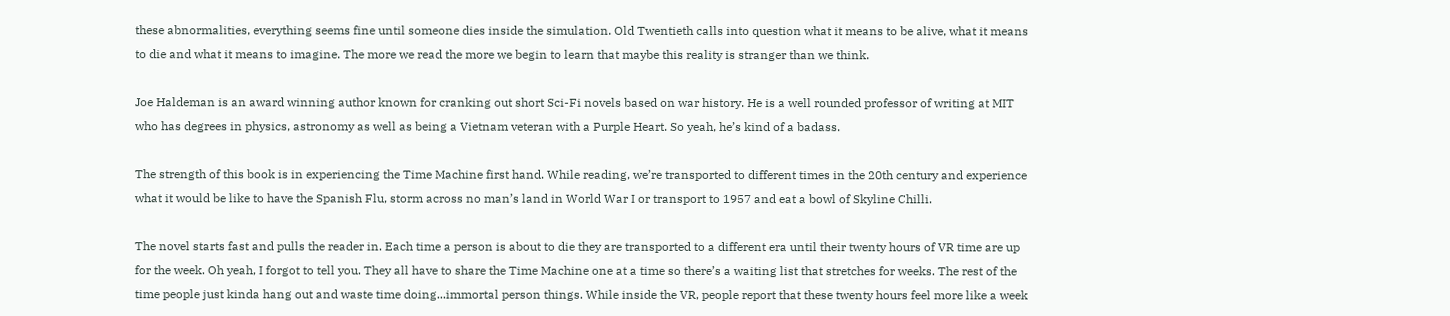these abnormalities, everything seems fine until someone dies inside the simulation. Old Twentieth calls into question what it means to be alive, what it means to die and what it means to imagine. The more we read the more we begin to learn that maybe this reality is stranger than we think.

Joe Haldeman is an award winning author known for cranking out short Sci-Fi novels based on war history. He is a well rounded professor of writing at MIT who has degrees in physics, astronomy as well as being a Vietnam veteran with a Purple Heart. So yeah, he’s kind of a badass.

The strength of this book is in experiencing the Time Machine first hand. While reading, we’re transported to different times in the 20th century and experience what it would be like to have the Spanish Flu, storm across no man’s land in World War I or transport to 1957 and eat a bowl of Skyline Chilli.

The novel starts fast and pulls the reader in. Each time a person is about to die they are transported to a different era until their twenty hours of VR time are up for the week. Oh yeah, I forgot to tell you. They all have to share the Time Machine one at a time so there’s a waiting list that stretches for weeks. The rest of the time people just kinda hang out and waste time doing...immortal person things. While inside the VR, people report that these twenty hours feel more like a week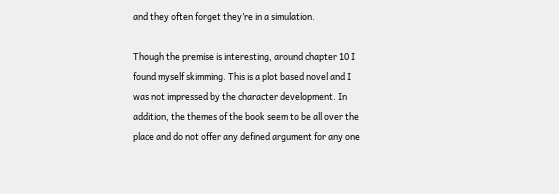and they often forget they’re in a simulation.

Though the premise is interesting, around chapter 10 I found myself skimming. This is a plot based novel and I was not impressed by the character development. In addition, the themes of the book seem to be all over the place and do not offer any defined argument for any one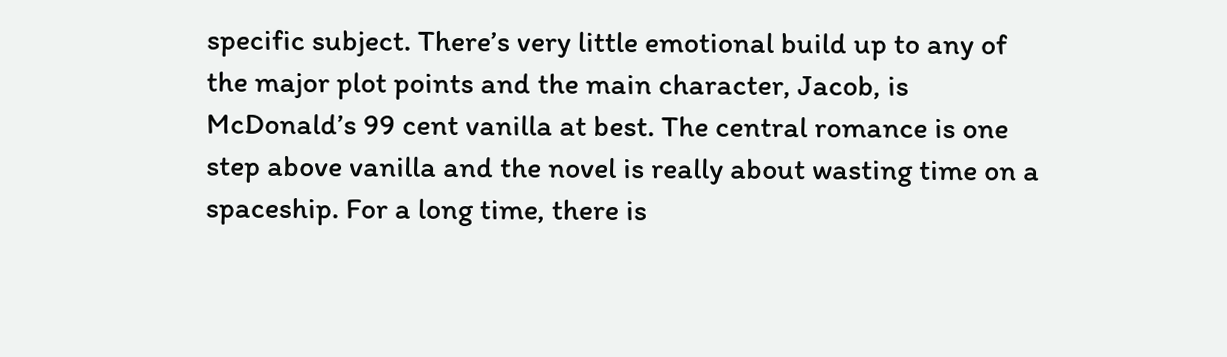specific subject. There’s very little emotional build up to any of the major plot points and the main character, Jacob, is McDonald’s 99 cent vanilla at best. The central romance is one step above vanilla and the novel is really about wasting time on a spaceship. For a long time, there is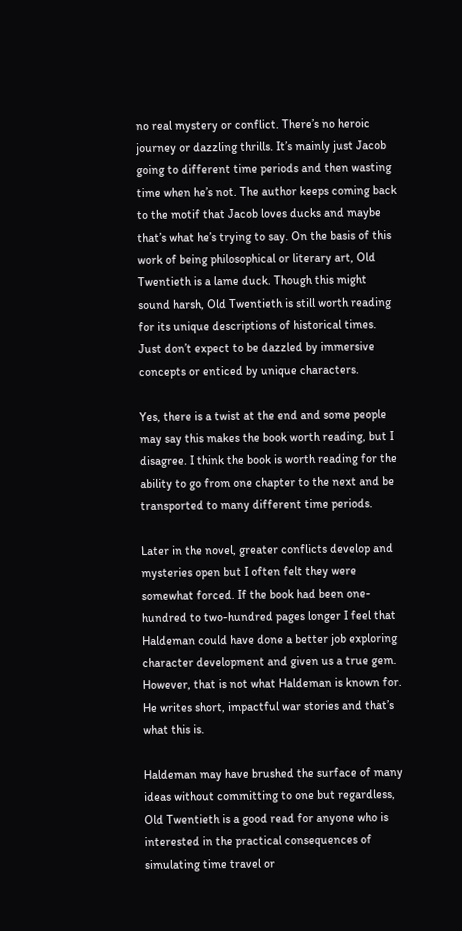no real mystery or conflict. There’s no heroic journey or dazzling thrills. It’s mainly just Jacob going to different time periods and then wasting time when he’s not. The author keeps coming back to the motif that Jacob loves ducks and maybe that’s what he’s trying to say. On the basis of this work of being philosophical or literary art, Old Twentieth is a lame duck. Though this might sound harsh, Old Twentieth is still worth reading for its unique descriptions of historical times. Just don’t expect to be dazzled by immersive concepts or enticed by unique characters.

Yes, there is a twist at the end and some people may say this makes the book worth reading, but I disagree. I think the book is worth reading for the ability to go from one chapter to the next and be transported to many different time periods.

Later in the novel, greater conflicts develop and mysteries open but I often felt they were somewhat forced. If the book had been one-hundred to two-hundred pages longer I feel that Haldeman could have done a better job exploring character development and given us a true gem. However, that is not what Haldeman is known for. He writes short, impactful war stories and that’s what this is.

Haldeman may have brushed the surface of many ideas without committing to one but regardless, Old Twentieth is a good read for anyone who is interested in the practical consequences of simulating time travel or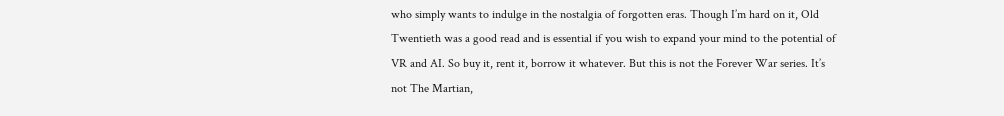who simply wants to indulge in the nostalgia of forgotten eras. Though I’m hard on it, Old Twentieth was a good read and is essential if you wish to expand your mind to the potential of VR and AI. So buy it, rent it, borrow it whatever. But this is not the Forever War series. It’s not The Martian,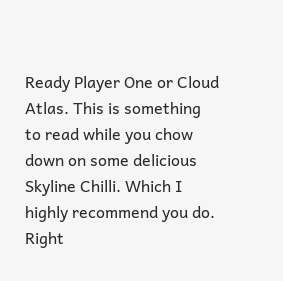Ready Player One or Cloud Atlas. This is something to read while you chow down on some delicious Skyline Chilli. Which I highly recommend you do. Right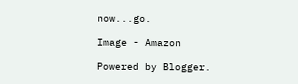now...go.

Image - Amazon

Powered by Blogger.